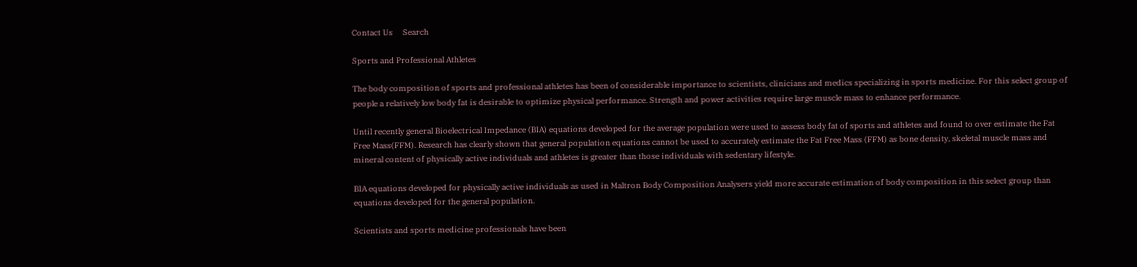Contact Us     Search

Sports and Professional Athletes

The body composition of sports and professional athletes has been of considerable importance to scientists, clinicians and medics specializing in sports medicine. For this select group of people a relatively low body fat is desirable to optimize physical performance. Strength and power activities require large muscle mass to enhance performance.

Until recently general Bioelectrical Impedance (BIA) equations developed for the average population were used to assess body fat of sports and athletes and found to over estimate the Fat Free Mass(FFM). Research has clearly shown that general population equations cannot be used to accurately estimate the Fat Free Mass (FFM) as bone density, skeletal muscle mass and mineral content of physically active individuals and athletes is greater than those individuals with sedentary lifestyle.

BIA equations developed for physically active individuals as used in Maltron Body Composition Analysers yield more accurate estimation of body composition in this select group than equations developed for the general population.

Scientists and sports medicine professionals have been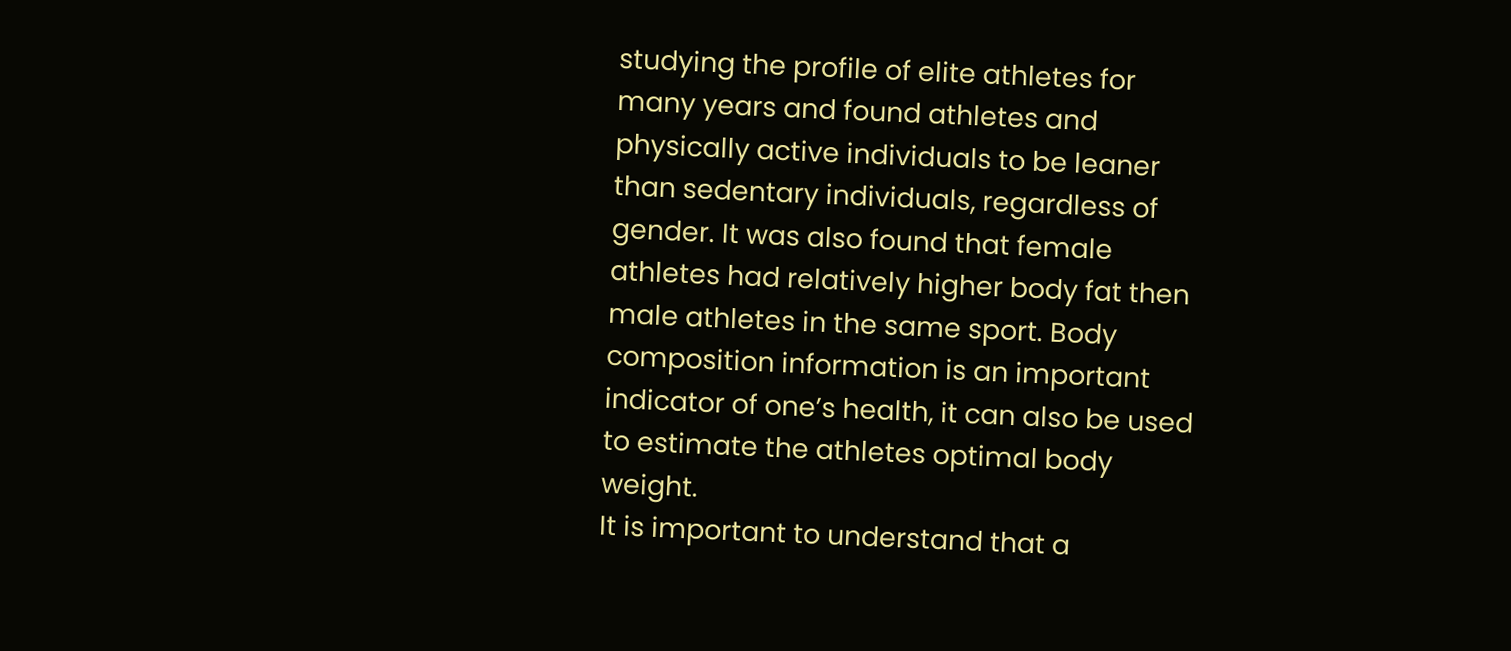studying the profile of elite athletes for many years and found athletes and physically active individuals to be leaner than sedentary individuals, regardless of gender. It was also found that female athletes had relatively higher body fat then male athletes in the same sport. Body composition information is an important indicator of one’s health, it can also be used to estimate the athletes optimal body weight.
It is important to understand that a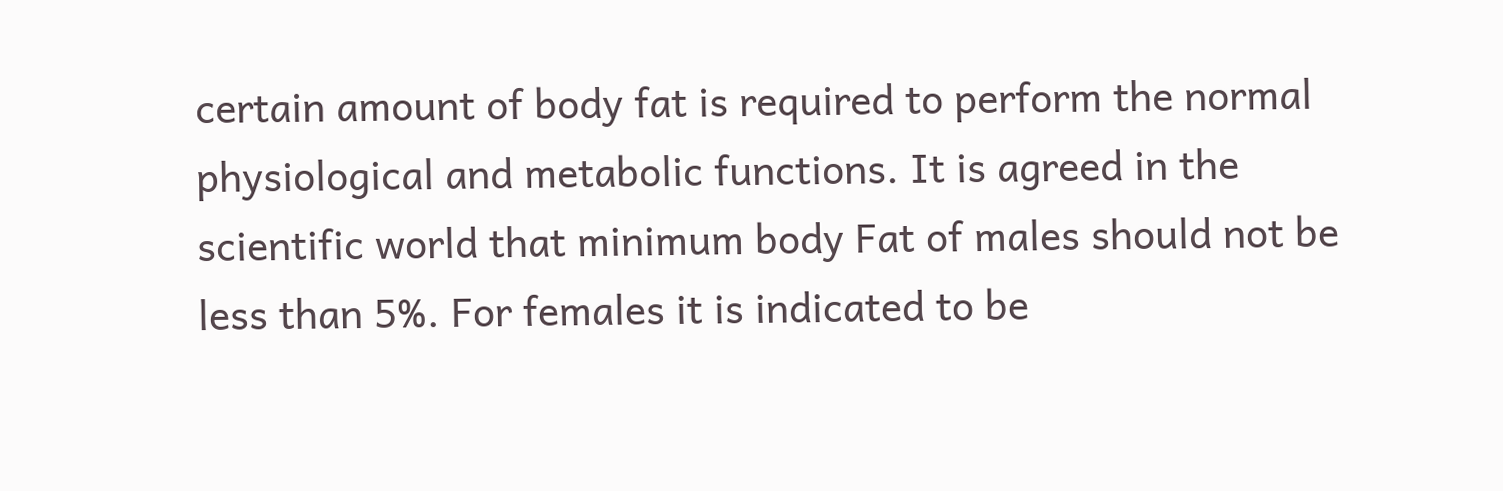certain amount of body fat is required to perform the normal physiological and metabolic functions. It is agreed in the scientific world that minimum body Fat of males should not be less than 5%. For females it is indicated to be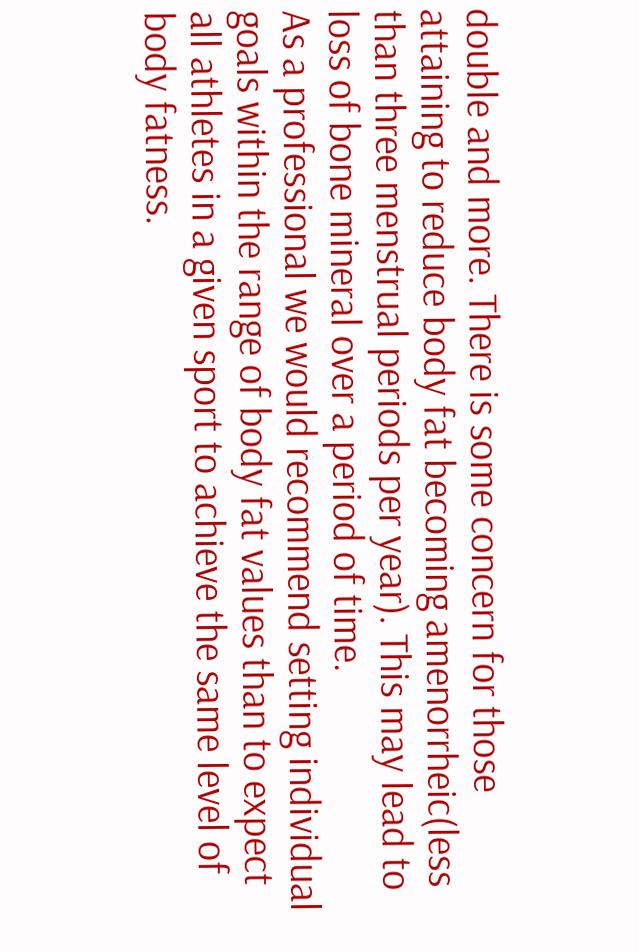double and more. There is some concern for those attaining to reduce body fat becoming amenorrheic(less than three menstrual periods per year). This may lead to loss of bone mineral over a period of time.
As a professional we would recommend setting individual goals within the range of body fat values than to expect all athletes in a given sport to achieve the same level of body fatness.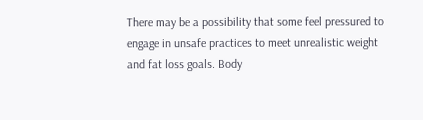There may be a possibility that some feel pressured to engage in unsafe practices to meet unrealistic weight and fat loss goals. Body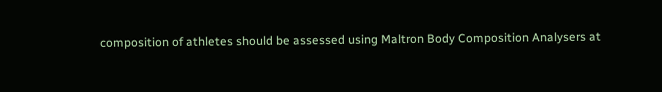composition of athletes should be assessed using Maltron Body Composition Analysers at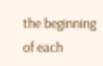the beginning of each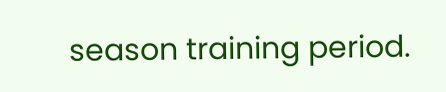season training period.